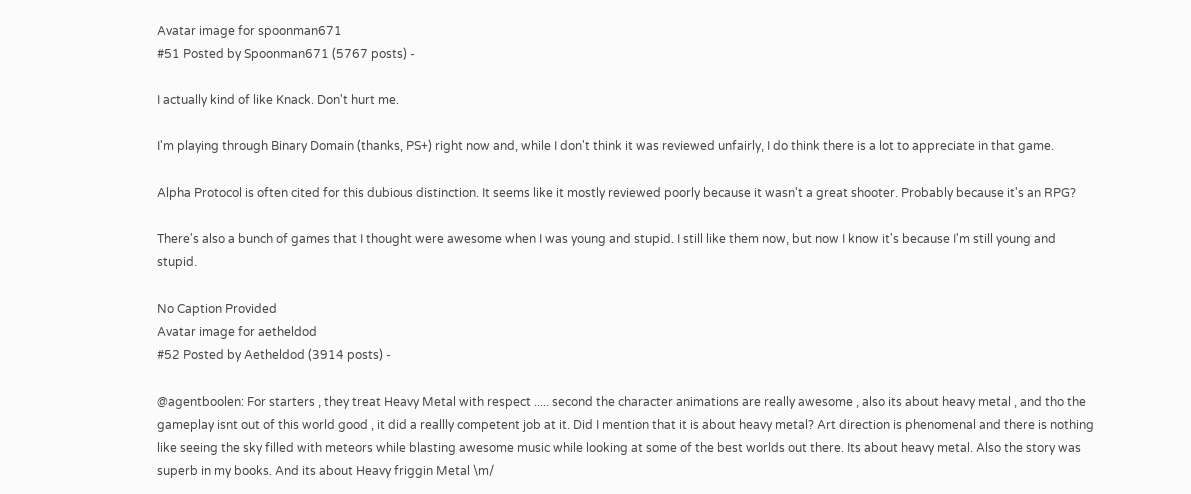Avatar image for spoonman671
#51 Posted by Spoonman671 (5767 posts) -

I actually kind of like Knack. Don't hurt me.

I'm playing through Binary Domain (thanks, PS+) right now and, while I don't think it was reviewed unfairly, I do think there is a lot to appreciate in that game.

Alpha Protocol is often cited for this dubious distinction. It seems like it mostly reviewed poorly because it wasn't a great shooter. Probably because it's an RPG?

There's also a bunch of games that I thought were awesome when I was young and stupid. I still like them now, but now I know it's because I'm still young and stupid.

No Caption Provided
Avatar image for aetheldod
#52 Posted by Aetheldod (3914 posts) -

@agentboolen: For starters , they treat Heavy Metal with respect ..... second the character animations are really awesome , also its about heavy metal , and tho the gameplay isnt out of this world good , it did a reallly competent job at it. Did I mention that it is about heavy metal? Art direction is phenomenal and there is nothing like seeing the sky filled with meteors while blasting awesome music while looking at some of the best worlds out there. Its about heavy metal. Also the story was superb in my books. And its about Heavy friggin Metal \m/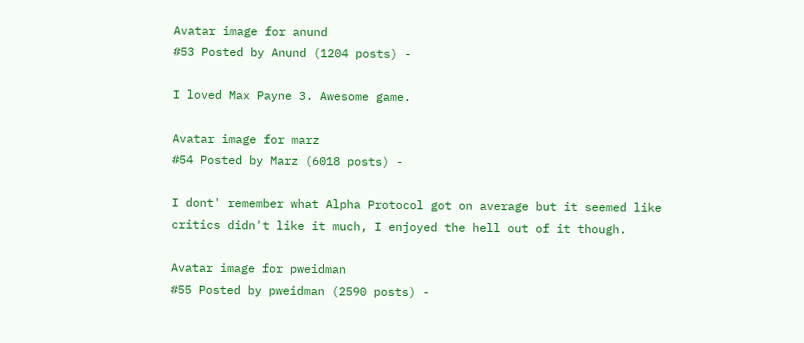Avatar image for anund
#53 Posted by Anund (1204 posts) -

I loved Max Payne 3. Awesome game.

Avatar image for marz
#54 Posted by Marz (6018 posts) -

I dont' remember what Alpha Protocol got on average but it seemed like critics didn't like it much, I enjoyed the hell out of it though.

Avatar image for pweidman
#55 Posted by pweidman (2590 posts) -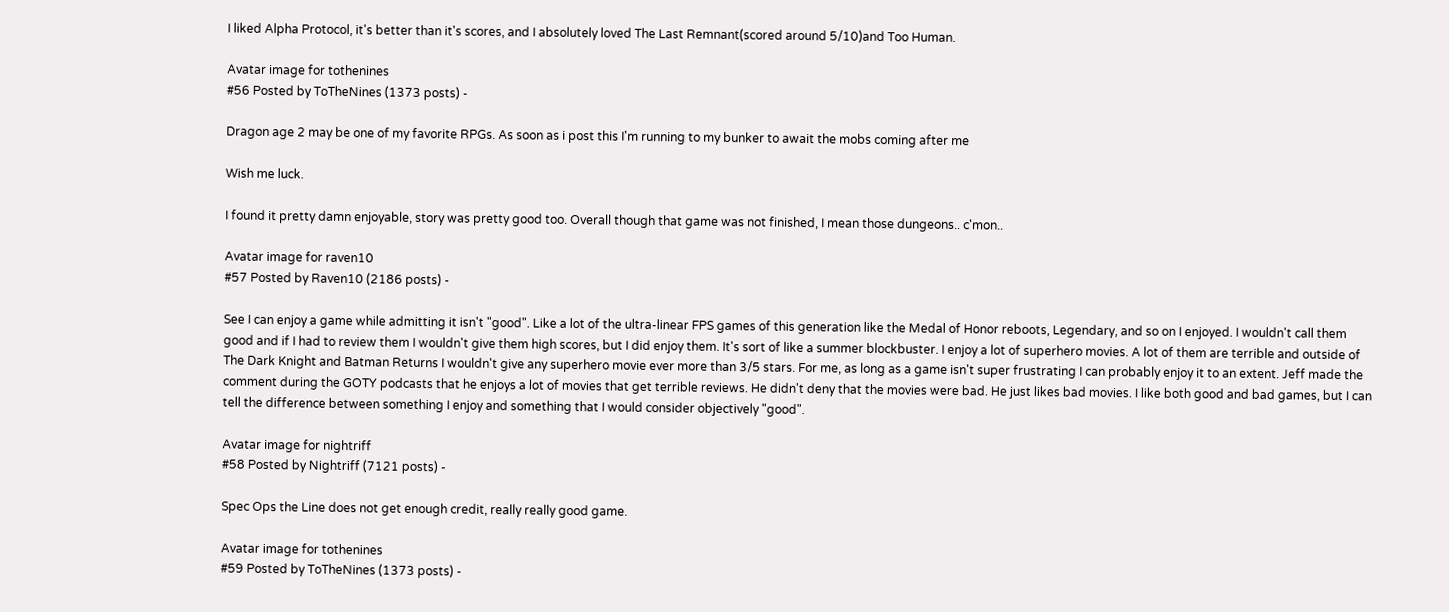I liked Alpha Protocol, it's better than it's scores, and I absolutely loved The Last Remnant(scored around 5/10)and Too Human.

Avatar image for tothenines
#56 Posted by ToTheNines (1373 posts) -

Dragon age 2 may be one of my favorite RPGs. As soon as i post this I'm running to my bunker to await the mobs coming after me

Wish me luck.

I found it pretty damn enjoyable, story was pretty good too. Overall though that game was not finished, I mean those dungeons.. c'mon..

Avatar image for raven10
#57 Posted by Raven10 (2186 posts) -

See I can enjoy a game while admitting it isn't "good". Like a lot of the ultra-linear FPS games of this generation like the Medal of Honor reboots, Legendary, and so on I enjoyed. I wouldn't call them good and if I had to review them I wouldn't give them high scores, but I did enjoy them. It's sort of like a summer blockbuster. I enjoy a lot of superhero movies. A lot of them are terrible and outside of The Dark Knight and Batman Returns I wouldn't give any superhero movie ever more than 3/5 stars. For me, as long as a game isn't super frustrating I can probably enjoy it to an extent. Jeff made the comment during the GOTY podcasts that he enjoys a lot of movies that get terrible reviews. He didn't deny that the movies were bad. He just likes bad movies. I like both good and bad games, but I can tell the difference between something I enjoy and something that I would consider objectively "good".

Avatar image for nightriff
#58 Posted by Nightriff (7121 posts) -

Spec Ops the Line does not get enough credit, really really good game.

Avatar image for tothenines
#59 Posted by ToTheNines (1373 posts) -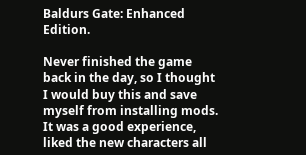Baldurs Gate: Enhanced Edition.

Never finished the game back in the day, so I thought I would buy this and save myself from installing mods. It was a good experience, liked the new characters all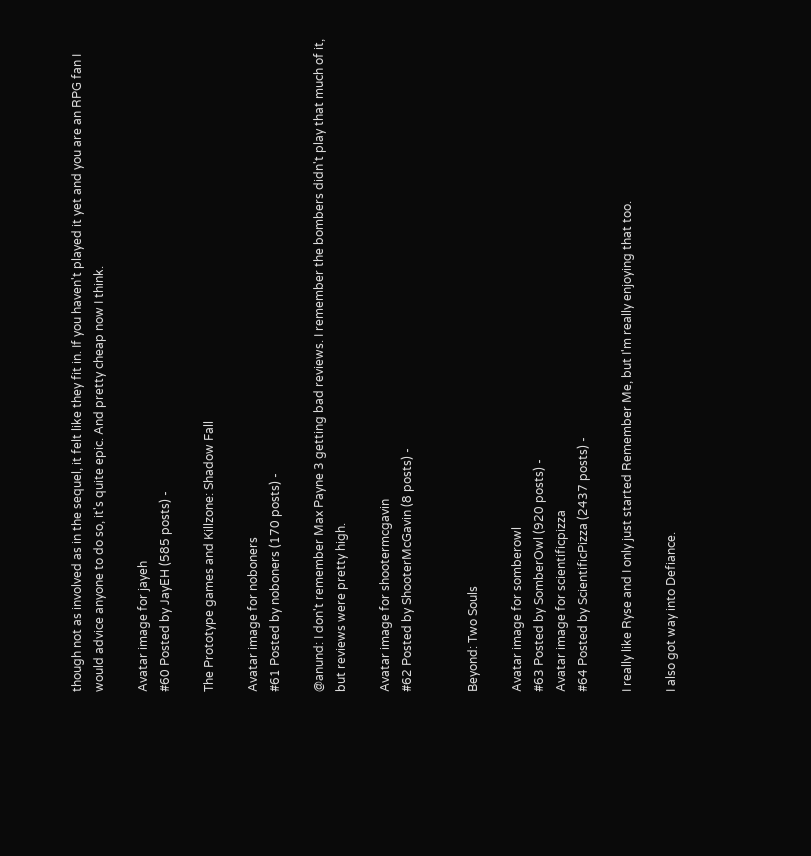though not as involved as in the sequel, it felt like they fit in. If you haven't played it yet and you are an RPG fan I would advice anyone to do so, it's quite epic. And pretty cheap now I think.

Avatar image for jayeh
#60 Posted by JayEH (585 posts) -

The Prototype games and Killzone: Shadow Fall

Avatar image for noboners
#61 Posted by noboners (170 posts) -

@anund: I don't remember Max Payne 3 getting bad reviews. I remember the bombers didn't play that much of it, but reviews were pretty high.

Avatar image for shootermcgavin
#62 Posted by ShooterMcGavin (8 posts) -


Beyond: Two Souls

Avatar image for somberowl
#63 Posted by SomberOwl (920 posts) -
Avatar image for scientificpizza
#64 Posted by ScientificPizza (2437 posts) -

I really like Ryse and I only just started Remember Me, but I'm really enjoying that too.

I also got way into Defiance.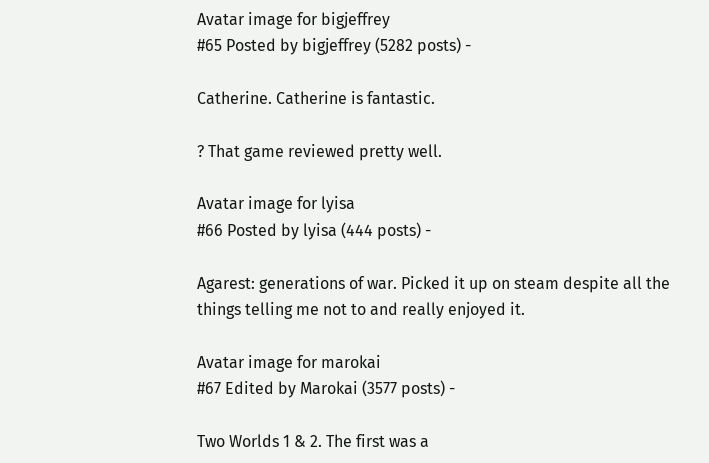Avatar image for bigjeffrey
#65 Posted by bigjeffrey (5282 posts) -

Catherine. Catherine is fantastic.

? That game reviewed pretty well.

Avatar image for lyisa
#66 Posted by lyisa (444 posts) -

Agarest: generations of war. Picked it up on steam despite all the things telling me not to and really enjoyed it.

Avatar image for marokai
#67 Edited by Marokai (3577 posts) -

Two Worlds 1 & 2. The first was a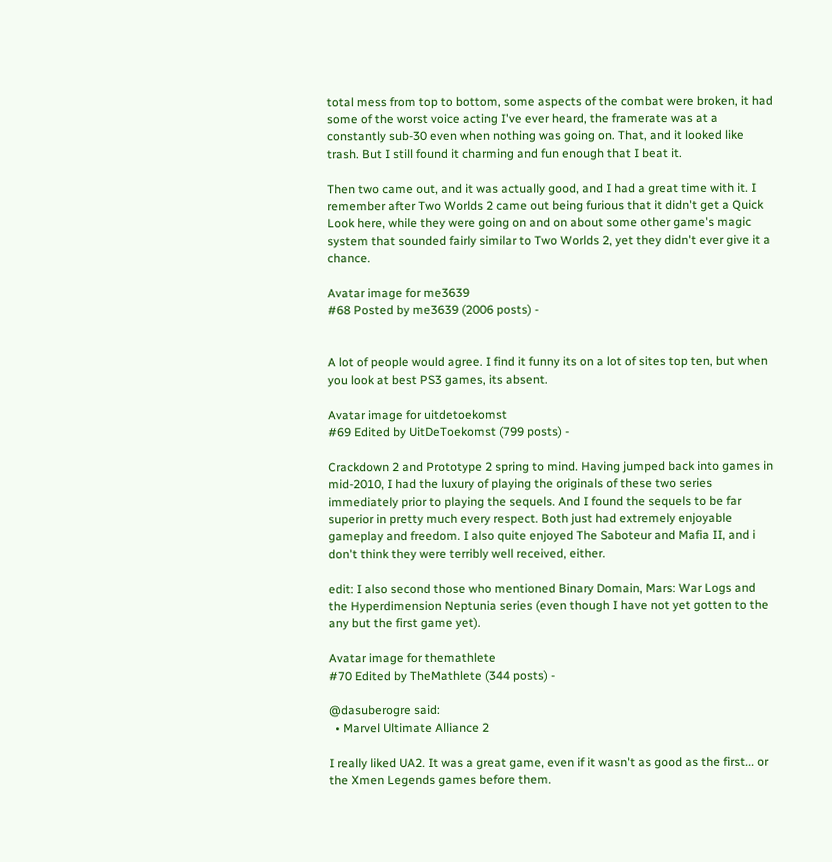total mess from top to bottom, some aspects of the combat were broken, it had some of the worst voice acting I've ever heard, the framerate was at a constantly sub-30 even when nothing was going on. That, and it looked like trash. But I still found it charming and fun enough that I beat it.

Then two came out, and it was actually good, and I had a great time with it. I remember after Two Worlds 2 came out being furious that it didn't get a Quick Look here, while they were going on and on about some other game's magic system that sounded fairly similar to Two Worlds 2, yet they didn't ever give it a chance.

Avatar image for me3639
#68 Posted by me3639 (2006 posts) -


A lot of people would agree. I find it funny its on a lot of sites top ten, but when you look at best PS3 games, its absent.

Avatar image for uitdetoekomst
#69 Edited by UitDeToekomst (799 posts) -

Crackdown 2 and Prototype 2 spring to mind. Having jumped back into games in mid-2010, I had the luxury of playing the originals of these two series immediately prior to playing the sequels. And I found the sequels to be far superior in pretty much every respect. Both just had extremely enjoyable gameplay and freedom. I also quite enjoyed The Saboteur and Mafia II, and i don't think they were terribly well received, either.

edit: I also second those who mentioned Binary Domain, Mars: War Logs and the Hyperdimension Neptunia series (even though I have not yet gotten to the any but the first game yet).

Avatar image for themathlete
#70 Edited by TheMathlete (344 posts) -

@dasuberogre said:
  • Marvel Ultimate Alliance 2

I really liked UA2. It was a great game, even if it wasn't as good as the first... or the Xmen Legends games before them.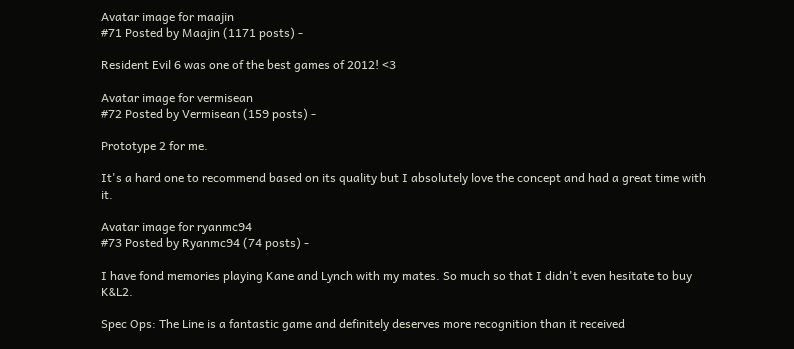Avatar image for maajin
#71 Posted by Maajin (1171 posts) -

Resident Evil 6 was one of the best games of 2012! <3

Avatar image for vermisean
#72 Posted by Vermisean (159 posts) -

Prototype 2 for me.

It's a hard one to recommend based on its quality but I absolutely love the concept and had a great time with it.

Avatar image for ryanmc94
#73 Posted by Ryanmc94 (74 posts) -

I have fond memories playing Kane and Lynch with my mates. So much so that I didn't even hesitate to buy K&L2.

Spec Ops: The Line is a fantastic game and definitely deserves more recognition than it received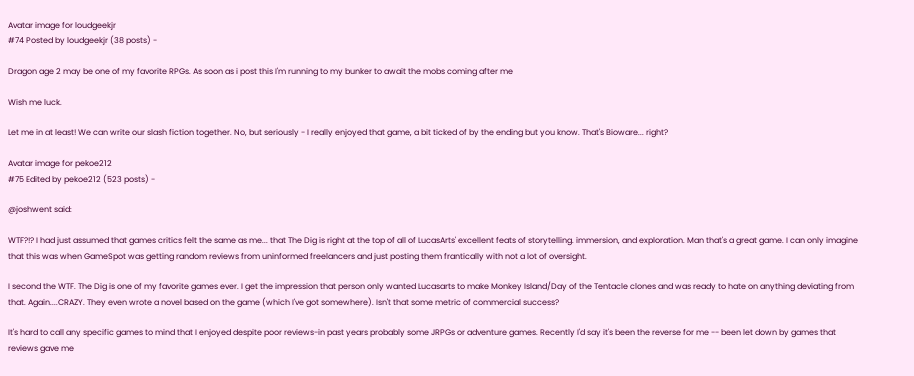Avatar image for loudgeekjr
#74 Posted by loudgeekjr (38 posts) -

Dragon age 2 may be one of my favorite RPGs. As soon as i post this I'm running to my bunker to await the mobs coming after me

Wish me luck.

Let me in at least! We can write our slash fiction together. No, but seriously - I really enjoyed that game, a bit ticked of by the ending but you know. That's Bioware... right?

Avatar image for pekoe212
#75 Edited by pekoe212 (523 posts) -

@joshwent said:

WTF?!? I had just assumed that games critics felt the same as me... that The Dig is right at the top of all of LucasArts' excellent feats of storytelling. immersion, and exploration. Man that's a great game. I can only imagine that this was when GameSpot was getting random reviews from uninformed freelancers and just posting them frantically with not a lot of oversight.

I second the WTF. The Dig is one of my favorite games ever. I get the impression that person only wanted Lucasarts to make Monkey Island/Day of the Tentacle clones and was ready to hate on anything deviating from that. Again....CRAZY. They even wrote a novel based on the game (which I've got somewhere). Isn't that some metric of commercial success?

It's hard to call any specific games to mind that I enjoyed despite poor reviews-in past years probably some JRPGs or adventure games. Recently I'd say it's been the reverse for me -- been let down by games that reviews gave me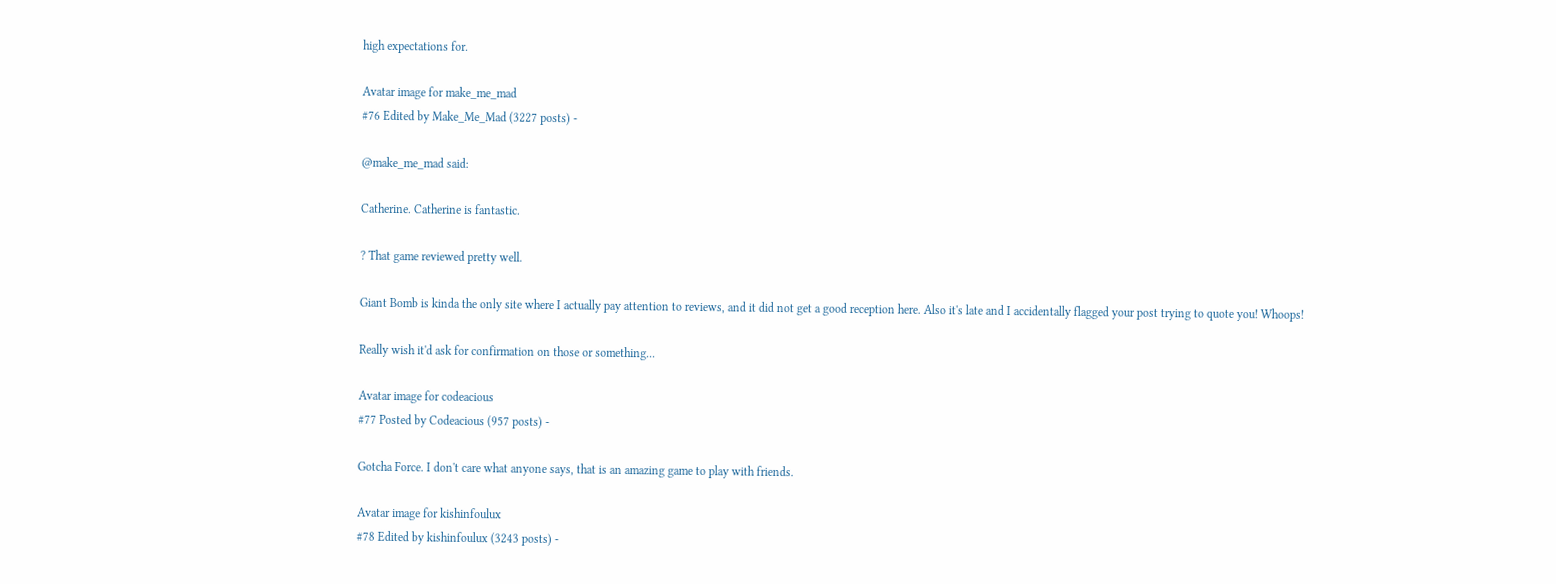high expectations for.

Avatar image for make_me_mad
#76 Edited by Make_Me_Mad (3227 posts) -

@make_me_mad said:

Catherine. Catherine is fantastic.

? That game reviewed pretty well.

Giant Bomb is kinda the only site where I actually pay attention to reviews, and it did not get a good reception here. Also it's late and I accidentally flagged your post trying to quote you! Whoops!

Really wish it'd ask for confirmation on those or something...

Avatar image for codeacious
#77 Posted by Codeacious (957 posts) -

Gotcha Force. I don't care what anyone says, that is an amazing game to play with friends.

Avatar image for kishinfoulux
#78 Edited by kishinfoulux (3243 posts) -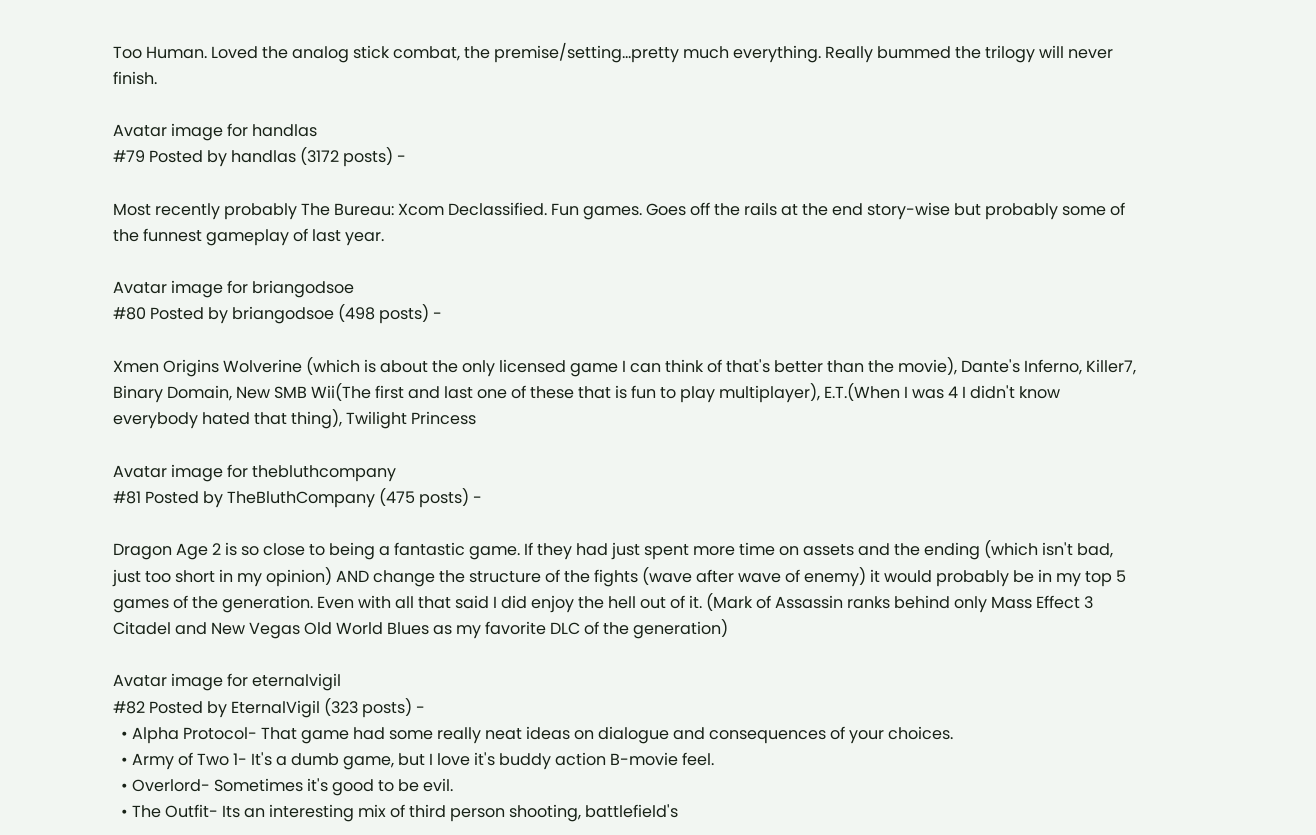Too Human. Loved the analog stick combat, the premise/setting...pretty much everything. Really bummed the trilogy will never finish.

Avatar image for handlas
#79 Posted by handlas (3172 posts) -

Most recently probably The Bureau: Xcom Declassified. Fun games. Goes off the rails at the end story-wise but probably some of the funnest gameplay of last year.

Avatar image for briangodsoe
#80 Posted by briangodsoe (498 posts) -

Xmen Origins Wolverine (which is about the only licensed game I can think of that's better than the movie), Dante's Inferno, Killer7, Binary Domain, New SMB Wii(The first and last one of these that is fun to play multiplayer), E.T.(When I was 4 I didn't know everybody hated that thing), Twilight Princess

Avatar image for thebluthcompany
#81 Posted by TheBluthCompany (475 posts) -

Dragon Age 2 is so close to being a fantastic game. If they had just spent more time on assets and the ending (which isn't bad, just too short in my opinion) AND change the structure of the fights (wave after wave of enemy) it would probably be in my top 5 games of the generation. Even with all that said I did enjoy the hell out of it. (Mark of Assassin ranks behind only Mass Effect 3 Citadel and New Vegas Old World Blues as my favorite DLC of the generation)

Avatar image for eternalvigil
#82 Posted by EternalVigil (323 posts) -
  • Alpha Protocol- That game had some really neat ideas on dialogue and consequences of your choices.
  • Army of Two 1- It's a dumb game, but I love it's buddy action B-movie feel.
  • Overlord- Sometimes it's good to be evil.
  • The Outfit- Its an interesting mix of third person shooting, battlefield's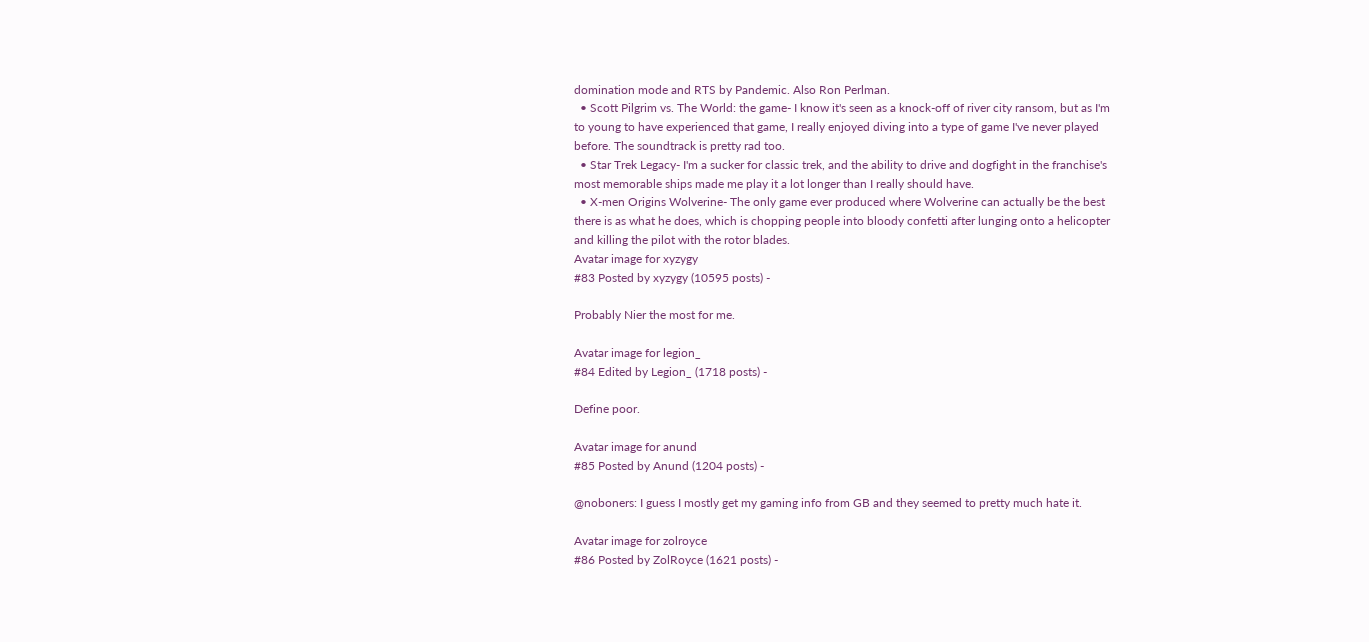domination mode and RTS by Pandemic. Also Ron Perlman.
  • Scott Pilgrim vs. The World: the game- I know it's seen as a knock-off of river city ransom, but as I'm to young to have experienced that game, I really enjoyed diving into a type of game I've never played before. The soundtrack is pretty rad too.
  • Star Trek Legacy- I'm a sucker for classic trek, and the ability to drive and dogfight in the franchise's most memorable ships made me play it a lot longer than I really should have.
  • X-men Origins Wolverine- The only game ever produced where Wolverine can actually be the best there is as what he does, which is chopping people into bloody confetti after lunging onto a helicopter and killing the pilot with the rotor blades.
Avatar image for xyzygy
#83 Posted by xyzygy (10595 posts) -

Probably Nier the most for me.

Avatar image for legion_
#84 Edited by Legion_ (1718 posts) -

Define poor.

Avatar image for anund
#85 Posted by Anund (1204 posts) -

@noboners: I guess I mostly get my gaming info from GB and they seemed to pretty much hate it.

Avatar image for zolroyce
#86 Posted by ZolRoyce (1621 posts) -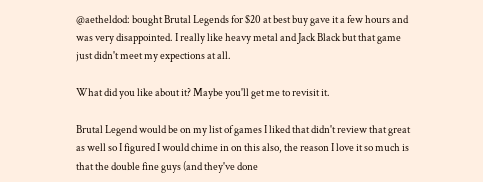@aetheldod: bought Brutal Legends for $20 at best buy gave it a few hours and was very disappointed. I really like heavy metal and Jack Black but that game just didn't meet my expections at all.

What did you like about it? Maybe you'll get me to revisit it.

Brutal Legend would be on my list of games I liked that didn't review that great as well so I figured I would chime in on this also, the reason I love it so much is that the double fine guys (and they've done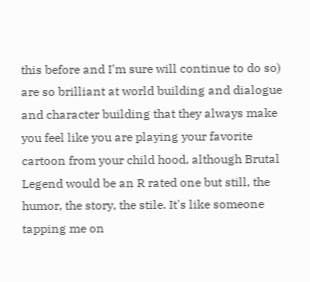this before and I'm sure will continue to do so) are so brilliant at world building and dialogue and character building that they always make you feel like you are playing your favorite cartoon from your child hood, although Brutal Legend would be an R rated one but still, the humor, the story, the stile. It's like someone tapping me on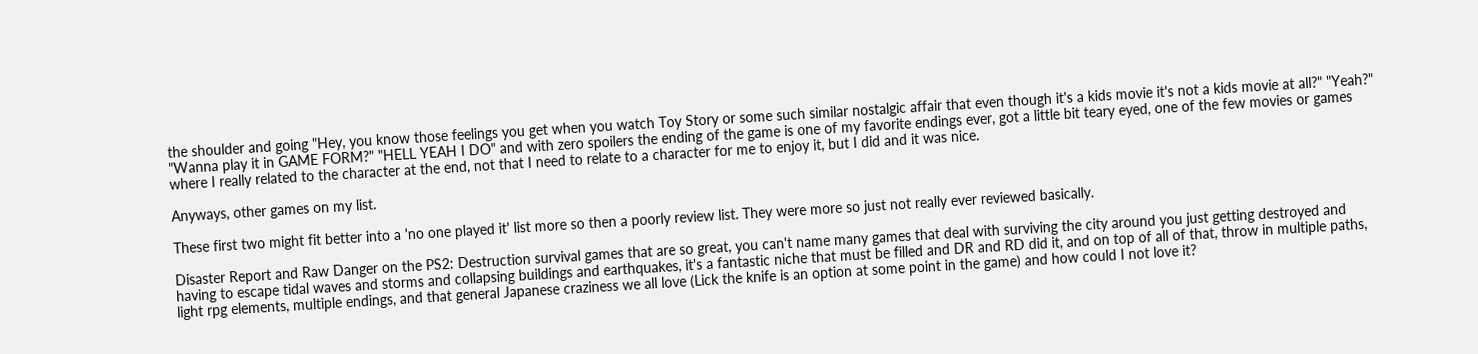the shoulder and going "Hey, you know those feelings you get when you watch Toy Story or some such similar nostalgic affair that even though it's a kids movie it's not a kids movie at all?" "Yeah?" "Wanna play it in GAME FORM?" "HELL YEAH I DO" and with zero spoilers the ending of the game is one of my favorite endings ever, got a little bit teary eyed, one of the few movies or games where I really related to the character at the end, not that I need to relate to a character for me to enjoy it, but I did and it was nice.

Anyways, other games on my list.

These first two might fit better into a 'no one played it' list more so then a poorly review list. They were more so just not really ever reviewed basically.

Disaster Report and Raw Danger on the PS2: Destruction survival games that are so great, you can't name many games that deal with surviving the city around you just getting destroyed and having to escape tidal waves and storms and collapsing buildings and earthquakes, it's a fantastic niche that must be filled and DR and RD did it, and on top of all of that, throw in multiple paths, light rpg elements, multiple endings, and that general Japanese craziness we all love (Lick the knife is an option at some point in the game) and how could I not love it?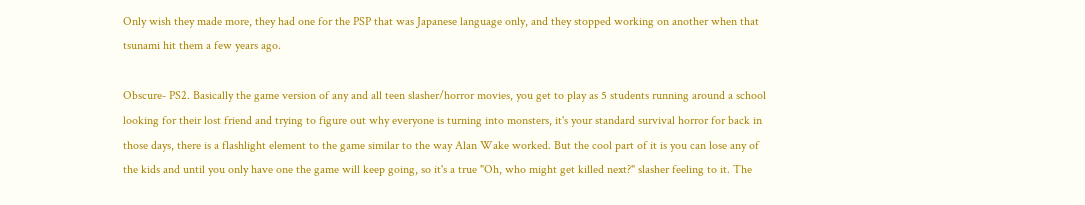Only wish they made more, they had one for the PSP that was Japanese language only, and they stopped working on another when that tsunami hit them a few years ago.

Obscure- PS2. Basically the game version of any and all teen slasher/horror movies, you get to play as 5 students running around a school looking for their lost friend and trying to figure out why everyone is turning into monsters, it's your standard survival horror for back in those days, there is a flashlight element to the game similar to the way Alan Wake worked. But the cool part of it is you can lose any of the kids and until you only have one the game will keep going, so it's a true "Oh, who might get killed next?" slasher feeling to it. The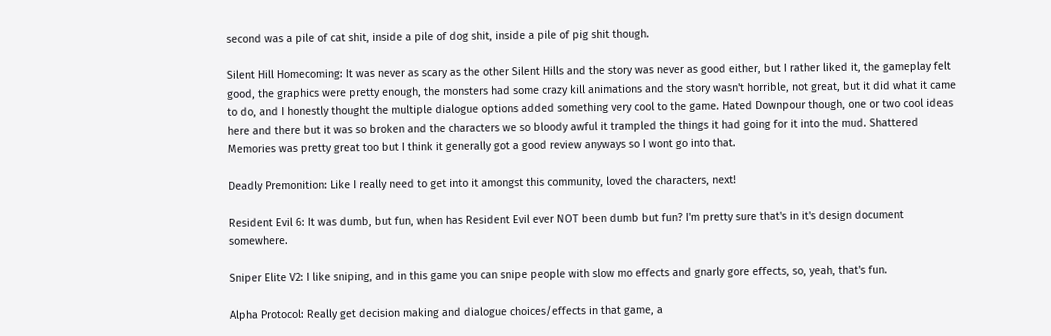second was a pile of cat shit, inside a pile of dog shit, inside a pile of pig shit though.

Silent Hill Homecoming: It was never as scary as the other Silent Hills and the story was never as good either, but I rather liked it, the gameplay felt good, the graphics were pretty enough, the monsters had some crazy kill animations and the story wasn't horrible, not great, but it did what it came to do, and I honestly thought the multiple dialogue options added something very cool to the game. Hated Downpour though, one or two cool ideas here and there but it was so broken and the characters we so bloody awful it trampled the things it had going for it into the mud. Shattered Memories was pretty great too but I think it generally got a good review anyways so I wont go into that.

Deadly Premonition: Like I really need to get into it amongst this community, loved the characters, next!

Resident Evil 6: It was dumb, but fun, when has Resident Evil ever NOT been dumb but fun? I'm pretty sure that's in it's design document somewhere.

Sniper Elite V2: I like sniping, and in this game you can snipe people with slow mo effects and gnarly gore effects, so, yeah, that's fun.

Alpha Protocol: Really get decision making and dialogue choices/effects in that game, a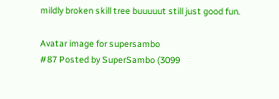mildly broken skill tree buuuuut still just good fun.

Avatar image for supersambo
#87 Posted by SuperSambo (3099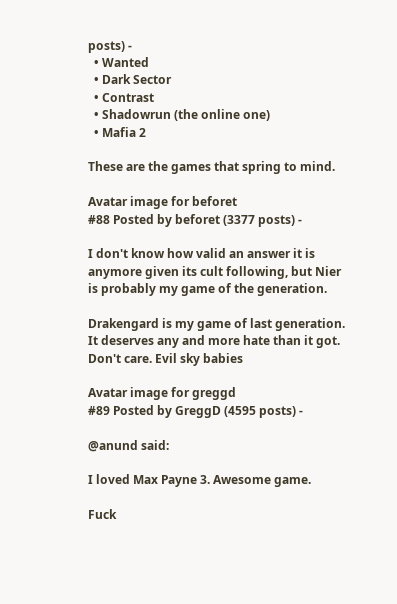posts) -
  • Wanted
  • Dark Sector
  • Contrast
  • Shadowrun (the online one)
  • Mafia 2

These are the games that spring to mind.

Avatar image for beforet
#88 Posted by beforet (3377 posts) -

I don't know how valid an answer it is anymore given its cult following, but Nier is probably my game of the generation.

Drakengard is my game of last generation. It deserves any and more hate than it got. Don't care. Evil sky babies

Avatar image for greggd
#89 Posted by GreggD (4595 posts) -

@anund said:

I loved Max Payne 3. Awesome game.

Fuck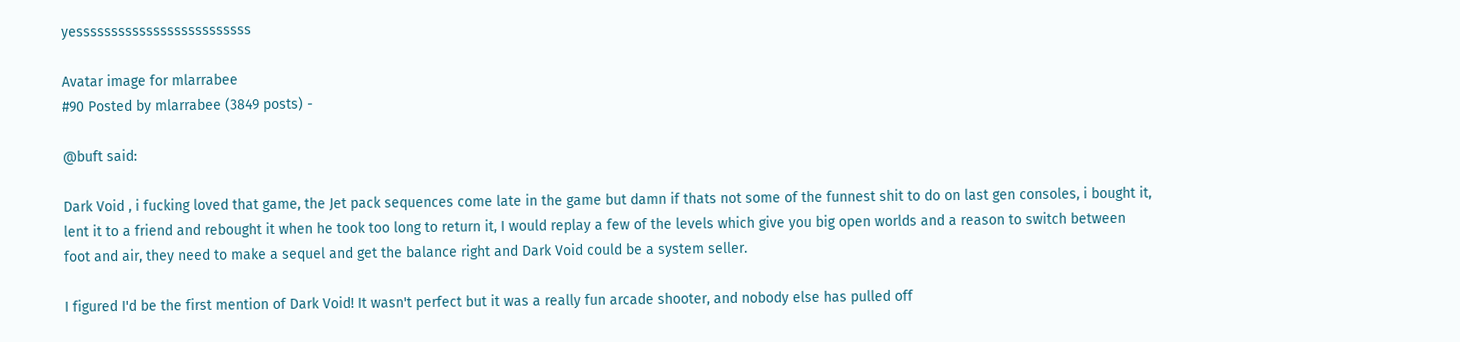yesssssssssssssssssssssssss

Avatar image for mlarrabee
#90 Posted by mlarrabee (3849 posts) -

@buft said:

Dark Void , i fucking loved that game, the Jet pack sequences come late in the game but damn if thats not some of the funnest shit to do on last gen consoles, i bought it, lent it to a friend and rebought it when he took too long to return it, I would replay a few of the levels which give you big open worlds and a reason to switch between foot and air, they need to make a sequel and get the balance right and Dark Void could be a system seller.

I figured I'd be the first mention of Dark Void! It wasn't perfect but it was a really fun arcade shooter, and nobody else has pulled off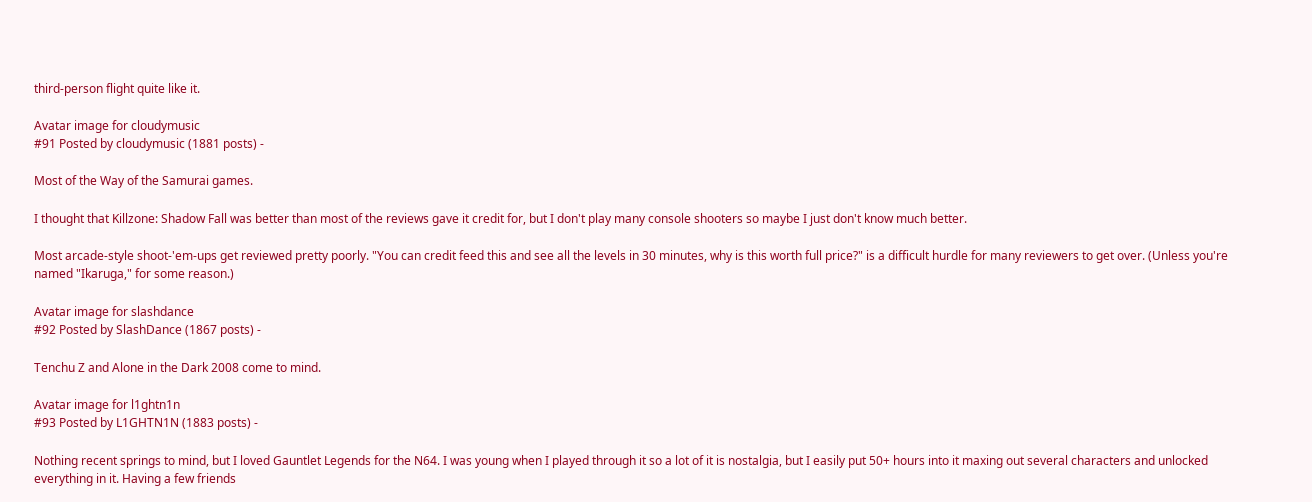third-person flight quite like it.

Avatar image for cloudymusic
#91 Posted by cloudymusic (1881 posts) -

Most of the Way of the Samurai games.

I thought that Killzone: Shadow Fall was better than most of the reviews gave it credit for, but I don't play many console shooters so maybe I just don't know much better.

Most arcade-style shoot-'em-ups get reviewed pretty poorly. "You can credit feed this and see all the levels in 30 minutes, why is this worth full price?" is a difficult hurdle for many reviewers to get over. (Unless you're named "Ikaruga," for some reason.)

Avatar image for slashdance
#92 Posted by SlashDance (1867 posts) -

Tenchu Z and Alone in the Dark 2008 come to mind.

Avatar image for l1ghtn1n
#93 Posted by L1GHTN1N (1883 posts) -

Nothing recent springs to mind, but I loved Gauntlet Legends for the N64. I was young when I played through it so a lot of it is nostalgia, but I easily put 50+ hours into it maxing out several characters and unlocked everything in it. Having a few friends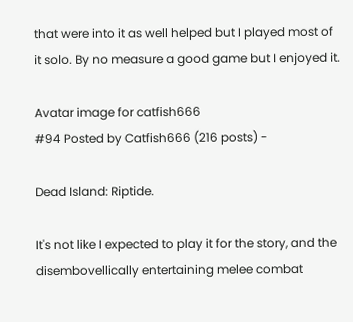that were into it as well helped but I played most of it solo. By no measure a good game but I enjoyed it.

Avatar image for catfish666
#94 Posted by Catfish666 (216 posts) -

Dead Island: Riptide.

It's not like I expected to play it for the story, and the disembovellically entertaining melee combat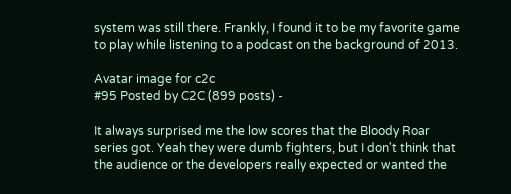system was still there. Frankly, I found it to be my favorite game to play while listening to a podcast on the background of 2013.

Avatar image for c2c
#95 Posted by C2C (899 posts) -

It always surprised me the low scores that the Bloody Roar series got. Yeah they were dumb fighters, but I don't think that the audience or the developers really expected or wanted the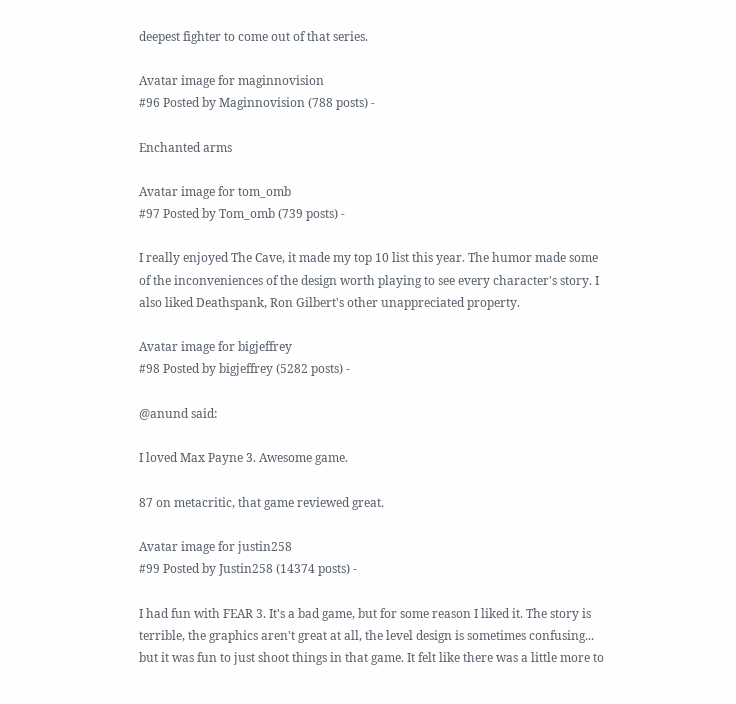deepest fighter to come out of that series.

Avatar image for maginnovision
#96 Posted by Maginnovision (788 posts) -

Enchanted arms

Avatar image for tom_omb
#97 Posted by Tom_omb (739 posts) -

I really enjoyed The Cave, it made my top 10 list this year. The humor made some of the inconveniences of the design worth playing to see every character's story. I also liked Deathspank, Ron Gilbert's other unappreciated property.

Avatar image for bigjeffrey
#98 Posted by bigjeffrey (5282 posts) -

@anund said:

I loved Max Payne 3. Awesome game.

87 on metacritic, that game reviewed great.

Avatar image for justin258
#99 Posted by Justin258 (14374 posts) -

I had fun with FEAR 3. It's a bad game, but for some reason I liked it. The story is terrible, the graphics aren't great at all, the level design is sometimes confusing... but it was fun to just shoot things in that game. It felt like there was a little more to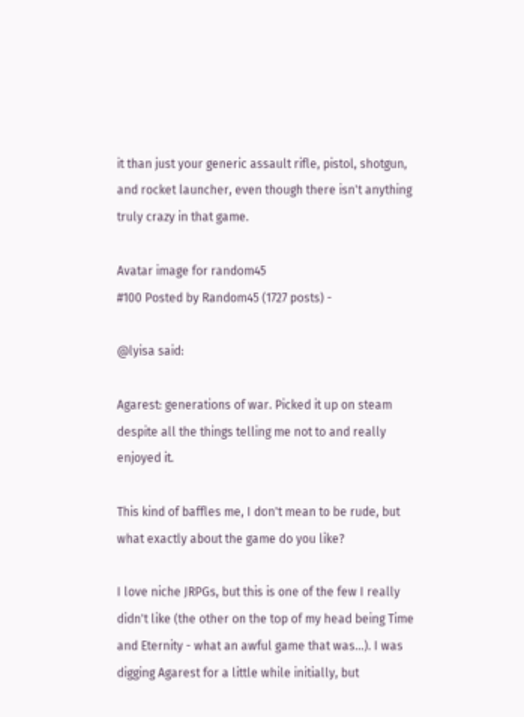it than just your generic assault rifle, pistol, shotgun, and rocket launcher, even though there isn't anything truly crazy in that game.

Avatar image for random45
#100 Posted by Random45 (1727 posts) -

@lyisa said:

Agarest: generations of war. Picked it up on steam despite all the things telling me not to and really enjoyed it.

This kind of baffles me, I don't mean to be rude, but what exactly about the game do you like?

I love niche JRPGs, but this is one of the few I really didn't like (the other on the top of my head being Time and Eternity - what an awful game that was...). I was digging Agarest for a little while initially, but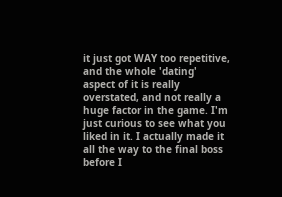it just got WAY too repetitive, and the whole 'dating' aspect of it is really overstated, and not really a huge factor in the game. I'm just curious to see what you liked in it. I actually made it all the way to the final boss before I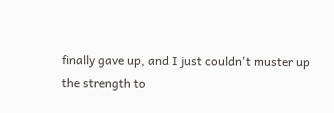finally gave up, and I just couldn't muster up the strength to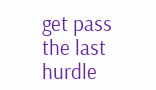get pass the last hurdle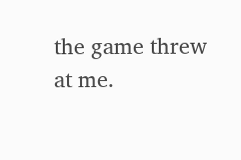the game threw at me.